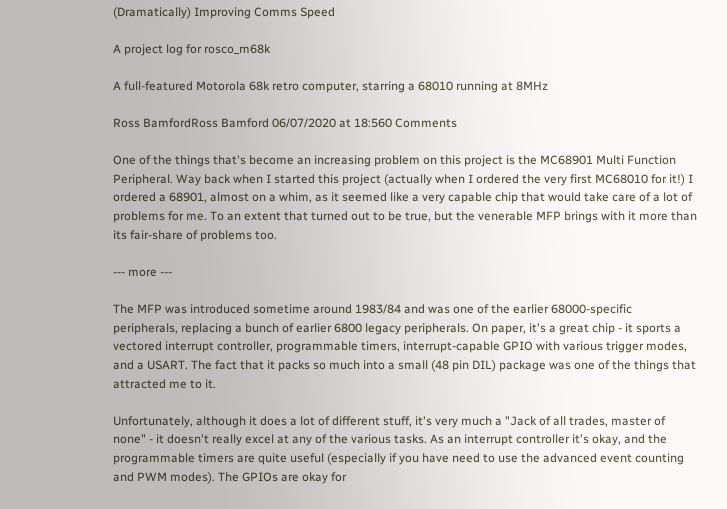(Dramatically) Improving Comms Speed

A project log for rosco_m68k

A full-featured Motorola 68k retro computer, starring a 68010 running at 8MHz

Ross BamfordRoss Bamford 06/07/2020 at 18:560 Comments

One of the things that's become an increasing problem on this project is the MC68901 Multi Function Peripheral. Way back when I started this project (actually when I ordered the very first MC68010 for it!) I ordered a 68901, almost on a whim, as it seemed like a very capable chip that would take care of a lot of problems for me. To an extent that turned out to be true, but the venerable MFP brings with it more than its fair-share of problems too.

--- more ---

The MFP was introduced sometime around 1983/84 and was one of the earlier 68000-specific peripherals, replacing a bunch of earlier 6800 legacy peripherals. On paper, it's a great chip - it sports a vectored interrupt controller, programmable timers, interrupt-capable GPIO with various trigger modes, and a USART. The fact that it packs so much into a small (48 pin DIL) package was one of the things that attracted me to it.

Unfortunately, although it does a lot of different stuff, it's very much a "Jack of all trades, master of none" - it doesn't really excel at any of the various tasks. As an interrupt controller it's okay, and the programmable timers are quite useful (especially if you have need to use the advanced event counting and PWM modes). The GPIOs are okay for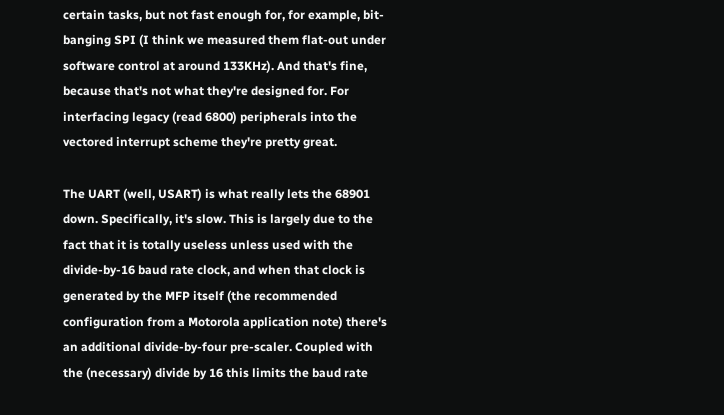certain tasks, but not fast enough for, for example, bit-banging SPI (I think we measured them flat-out under software control at around 133KHz). And that's fine, because that's not what they're designed for. For interfacing legacy (read 6800) peripherals into the vectored interrupt scheme they're pretty great.

The UART (well, USART) is what really lets the 68901 down. Specifically, it's slow. This is largely due to the fact that it is totally useless unless used with the divide-by-16 baud rate clock, and when that clock is generated by the MFP itself (the recommended configuration from a Motorola application note) there's an additional divide-by-four pre-scaler. Coupled with the (necessary) divide by 16 this limits the baud rate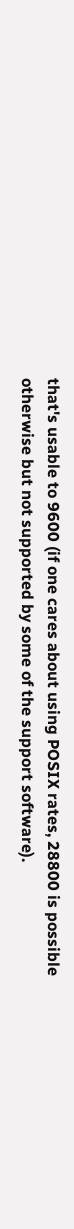that's usable to 9600 (if one cares about using POSIX rates, 28800 is possible otherwise but not supported by some of the support software).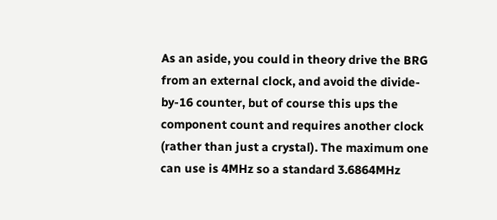As an aside, you could in theory drive the BRG from an external clock, and avoid the divide-by-16 counter, but of course this ups the component count and requires another clock (rather than just a crystal). The maximum one can use is 4MHz so a standard 3.6864MHz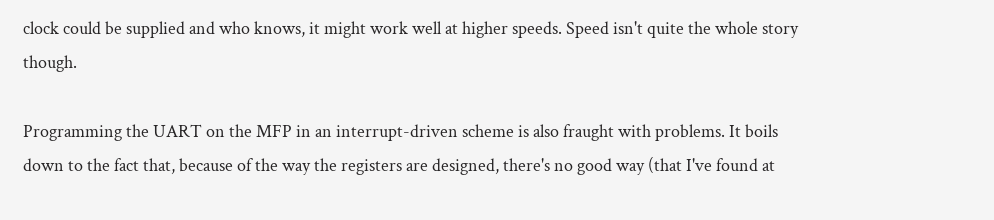clock could be supplied and who knows, it might work well at higher speeds. Speed isn't quite the whole story though.

Programming the UART on the MFP in an interrupt-driven scheme is also fraught with problems. It boils down to the fact that, because of the way the registers are designed, there's no good way (that I've found at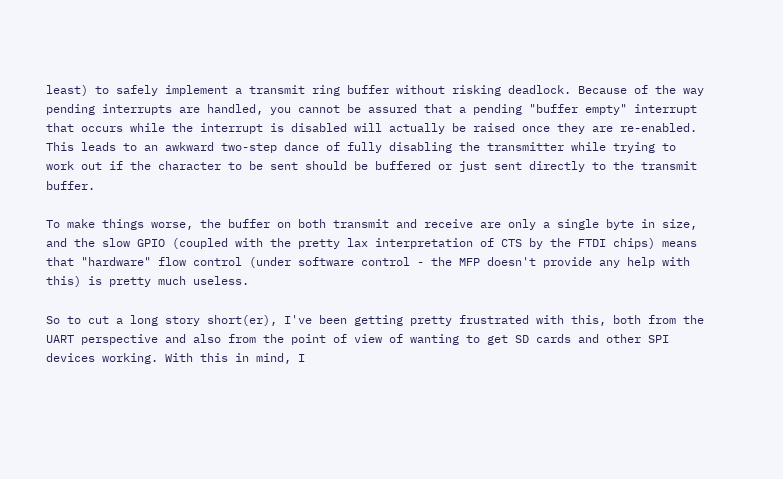least) to safely implement a transmit ring buffer without risking deadlock. Because of the way pending interrupts are handled, you cannot be assured that a pending "buffer empty" interrupt that occurs while the interrupt is disabled will actually be raised once they are re-enabled. This leads to an awkward two-step dance of fully disabling the transmitter while trying to work out if the character to be sent should be buffered or just sent directly to the transmit buffer.

To make things worse, the buffer on both transmit and receive are only a single byte in size, and the slow GPIO (coupled with the pretty lax interpretation of CTS by the FTDI chips) means that "hardware" flow control (under software control - the MFP doesn't provide any help with this) is pretty much useless.

So to cut a long story short(er), I've been getting pretty frustrated with this, both from the UART perspective and also from the point of view of wanting to get SD cards and other SPI devices working. With this in mind, I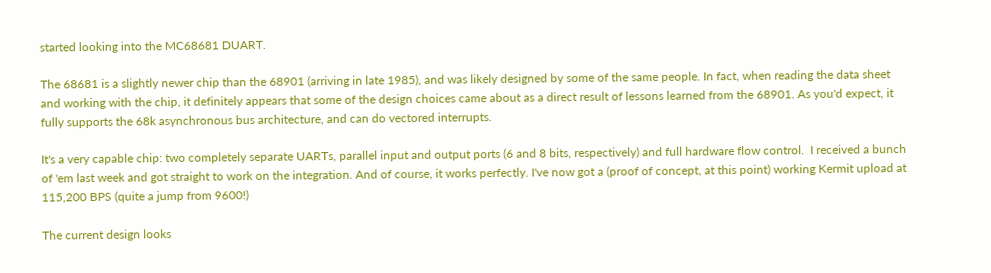started looking into the MC68681 DUART.

The 68681 is a slightly newer chip than the 68901 (arriving in late 1985), and was likely designed by some of the same people. In fact, when reading the data sheet and working with the chip, it definitely appears that some of the design choices came about as a direct result of lessons learned from the 68901. As you'd expect, it fully supports the 68k asynchronous bus architecture, and can do vectored interrupts.

It's a very capable chip: two completely separate UARTs, parallel input and output ports (6 and 8 bits, respectively) and full hardware flow control.  I received a bunch of 'em last week and got straight to work on the integration. And of course, it works perfectly. I've now got a (proof of concept, at this point) working Kermit upload at 115,200 BPS (quite a jump from 9600!)

The current design looks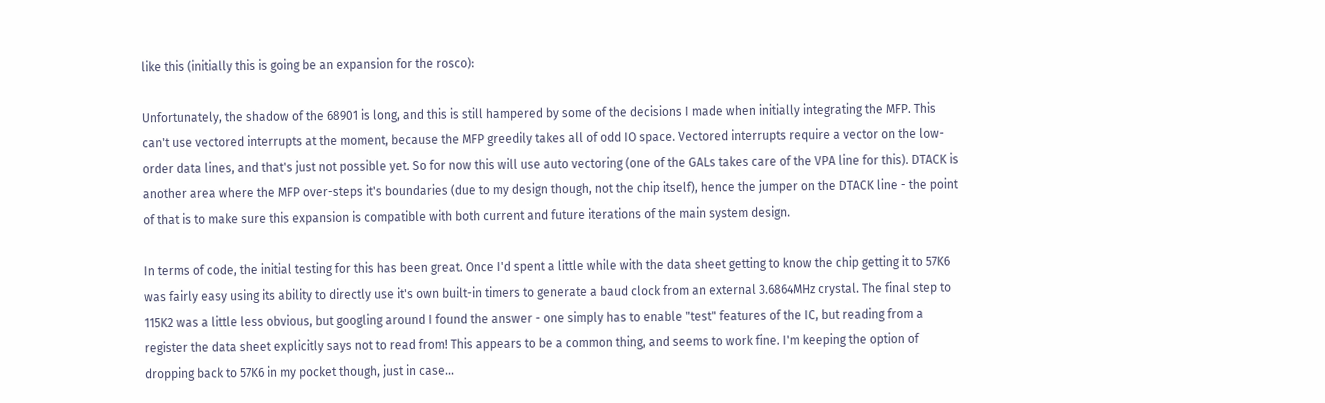like this (initially this is going be an expansion for the rosco):

Unfortunately, the shadow of the 68901 is long, and this is still hampered by some of the decisions I made when initially integrating the MFP. This can't use vectored interrupts at the moment, because the MFP greedily takes all of odd IO space. Vectored interrupts require a vector on the low-order data lines, and that's just not possible yet. So for now this will use auto vectoring (one of the GALs takes care of the VPA line for this). DTACK is another area where the MFP over-steps it's boundaries (due to my design though, not the chip itself), hence the jumper on the DTACK line - the point of that is to make sure this expansion is compatible with both current and future iterations of the main system design.

In terms of code, the initial testing for this has been great. Once I'd spent a little while with the data sheet getting to know the chip getting it to 57K6 was fairly easy using its ability to directly use it's own built-in timers to generate a baud clock from an external 3.6864MHz crystal. The final step to 115K2 was a little less obvious, but googling around I found the answer - one simply has to enable "test" features of the IC, but reading from a register the data sheet explicitly says not to read from! This appears to be a common thing, and seems to work fine. I'm keeping the option of dropping back to 57K6 in my pocket though, just in case...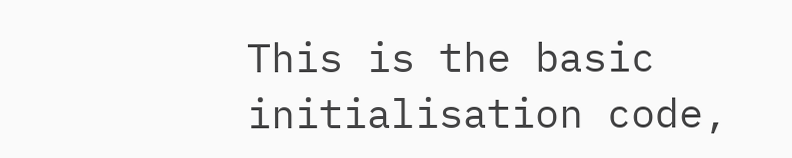This is the basic initialisation code,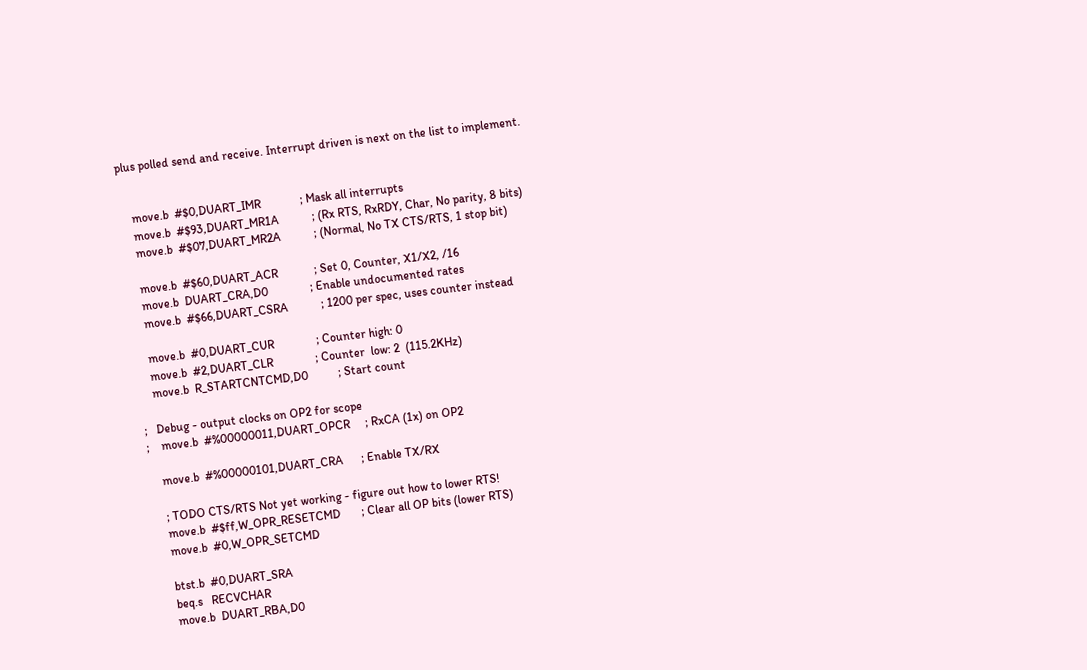plus polled send and receive. Interrupt driven is next on the list to implement.


    move.b  #$0,DUART_IMR             ; Mask all interrupts
    move.b  #$93,DUART_MR1A           ; (Rx RTS, RxRDY, Char, No parity, 8 bits)
    move.b  #$07,DUART_MR2A           ; (Normal, No TX CTS/RTS, 1 stop bit)

    move.b  #$60,DUART_ACR            ; Set 0, Counter, X1/X2, /16
    move.b  DUART_CRA,D0              ; Enable undocumented rates
    move.b  #$66,DUART_CSRA           ; 1200 per spec, uses counter instead

    move.b  #0,DUART_CUR              ; Counter high: 0
    move.b  #2,DUART_CLR              ; Counter  low: 2  (115.2KHz)
    move.b  R_STARTCNTCMD,D0          ; Start count

;   Debug - output clocks on OP2 for scope
;    move.b  #%00000011,DUART_OPCR     ; RxCA (1x) on OP2

    move.b  #%00000101,DUART_CRA      ; Enable TX/RX

    ; TODO CTS/RTS Not yet working - figure out how to lower RTS!
    move.b  #$ff,W_OPR_RESETCMD       ; Clear all OP bits (lower RTS)
    move.b  #0,W_OPR_SETCMD

    btst.b  #0,DUART_SRA
    beq.s   RECVCHAR
    move.b  DUART_RBA,D0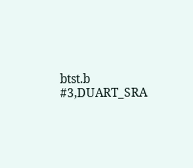btst.b  #3,DUART_SRA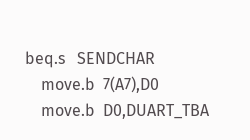beq.s   SENDCHAR
    move.b  7(A7),D0
    move.b  D0,DUART_TBA